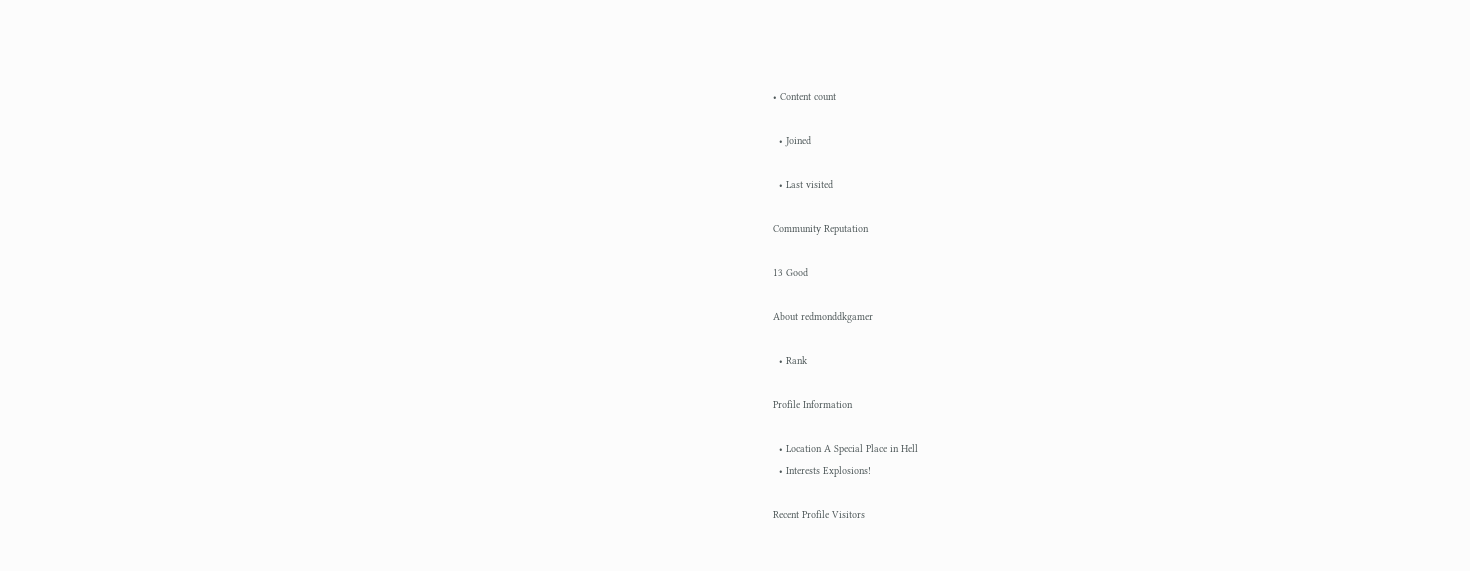• Content count

  • Joined

  • Last visited

Community Reputation

13 Good

About redmonddkgamer

  • Rank

Profile Information

  • Location A Special Place in Hell
  • Interests Explosions!

Recent Profile Visitors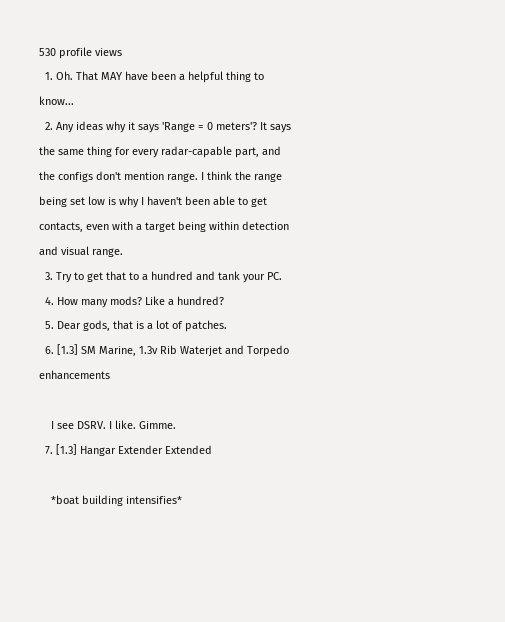530 profile views
  1. Oh. That MAY have been a helpful thing to know...
  2. Any ideas why it says 'Range = 0 meters'? It says the same thing for every radar-capable part, and the configs don't mention range. I think the range being set low is why I haven't been able to get contacts, even with a target being within detection and visual range.
  3. Try to get that to a hundred and tank your PC.
  4. How many mods? Like a hundred?
  5. Dear gods, that is a lot of patches.
  6. [1.3] SM Marine, 1.3v Rib Waterjet and Torpedo enhancements

    I see DSRV. I like. Gimme.
  7. [1.3] Hangar Extender Extended

    *boat building intensifies*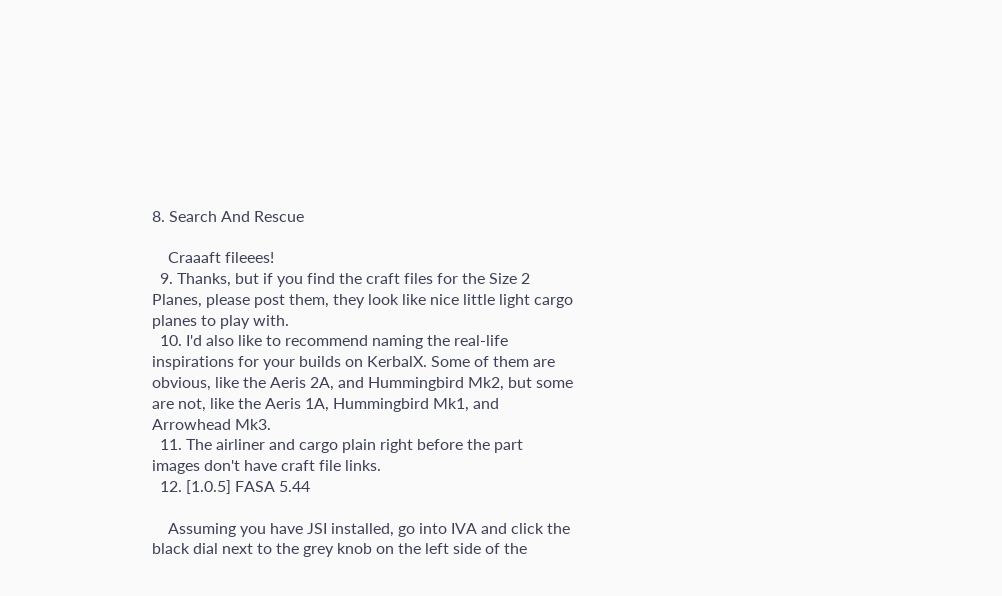8. Search And Rescue

    Craaaft fileees!
  9. Thanks, but if you find the craft files for the Size 2 Planes, please post them, they look like nice little light cargo planes to play with.
  10. I'd also like to recommend naming the real-life inspirations for your builds on KerbalX. Some of them are obvious, like the Aeris 2A, and Hummingbird Mk2, but some are not, like the Aeris 1A, Hummingbird Mk1, and Arrowhead Mk3.
  11. The airliner and cargo plain right before the part images don't have craft file links.
  12. [1.0.5] FASA 5.44

    Assuming you have JSI installed, go into IVA and click the black dial next to the grey knob on the left side of the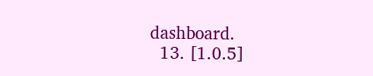dashboard.
  13. [1.0.5]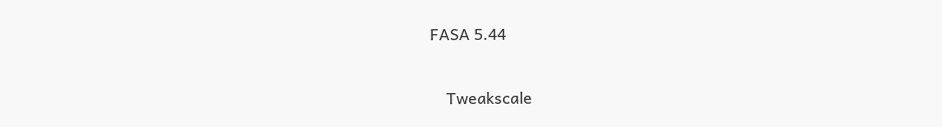FASA 5.44

    Tweakscale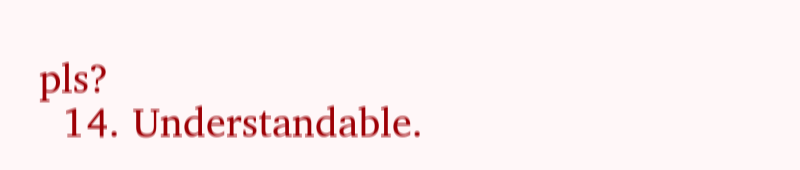pls?
  14. Understandable.